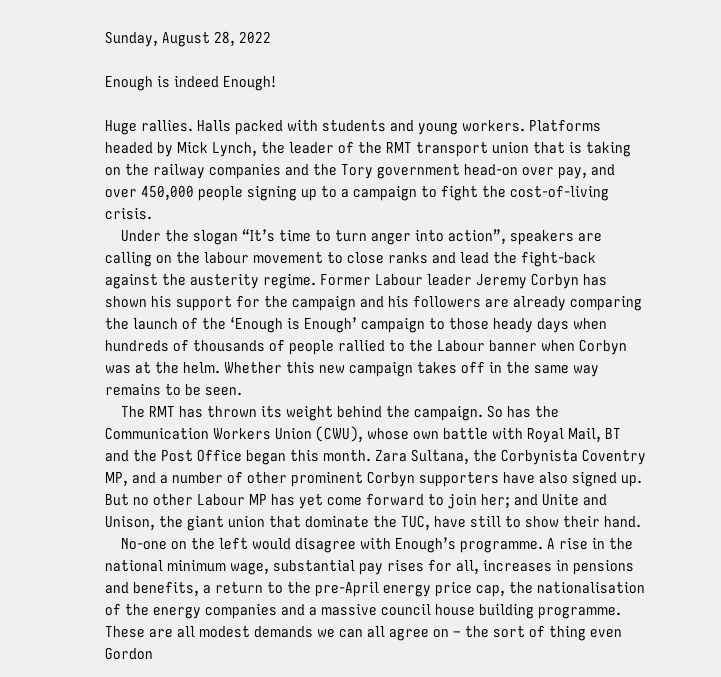Sunday, August 28, 2022

Enough is indeed Enough!

Huge rallies. Halls packed with students and young workers. Platforms headed by Mick Lynch, the leader of the RMT transport union that is taking on the railway companies and the Tory government head-on over pay, and over 450,000 people signing up to a campaign to fight the cost-of-living crisis.
    Under the slogan “It’s time to turn anger into action”, speakers are calling on the labour movement to close ranks and lead the fight-back against the austerity regime. Former Labour leader Jeremy Corbyn has shown his support for the campaign and his followers are already comparing the launch of the ‘Enough is Enough’ campaign to those heady days when hundreds of thousands of people rallied to the Labour banner when Corbyn was at the helm. Whether this new campaign takes off in the same way remains to be seen.
    The RMT has thrown its weight behind the campaign. So has the Communication Workers Union (CWU), whose own battle with Royal Mail, BT and the Post Office began this month. Zara Sultana, the Corbynista Coventry MP, and a number of other prominent Corbyn supporters have also signed up. But no other Labour MP has yet come forward to join her; and Unite and Unison, the giant union that dominate the TUC, have still to show their hand.
    No-one on the left would disagree with Enough’s programme. A rise in the national minimum wage, substantial pay rises for all, increases in pensions and benefits, a return to the pre-April energy price cap, the nationalisation of the energy companies and a massive council house building programme. These are all modest demands we can all agree on – the sort of thing even Gordon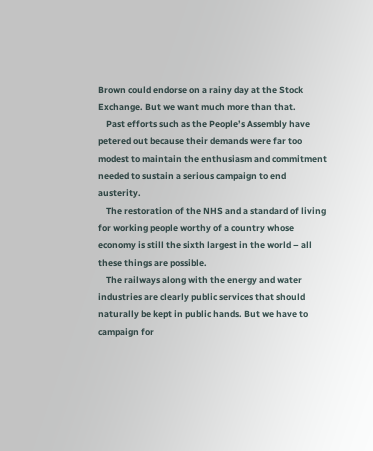Brown could endorse on a rainy day at the Stock Exchange. But we want much more than that.
    Past efforts such as the People’s Assembly have petered out because their demands were far too modest to maintain the enthusiasm and commitment needed to sustain a serious campaign to end austerity.
    The restoration of the NHS and a standard of living for working people worthy of a country whose economy is still the sixth largest in the world – all these things are possible.
    The railways along with the energy and water industries are clearly public services that should naturally be kept in public hands. But we have to campaign for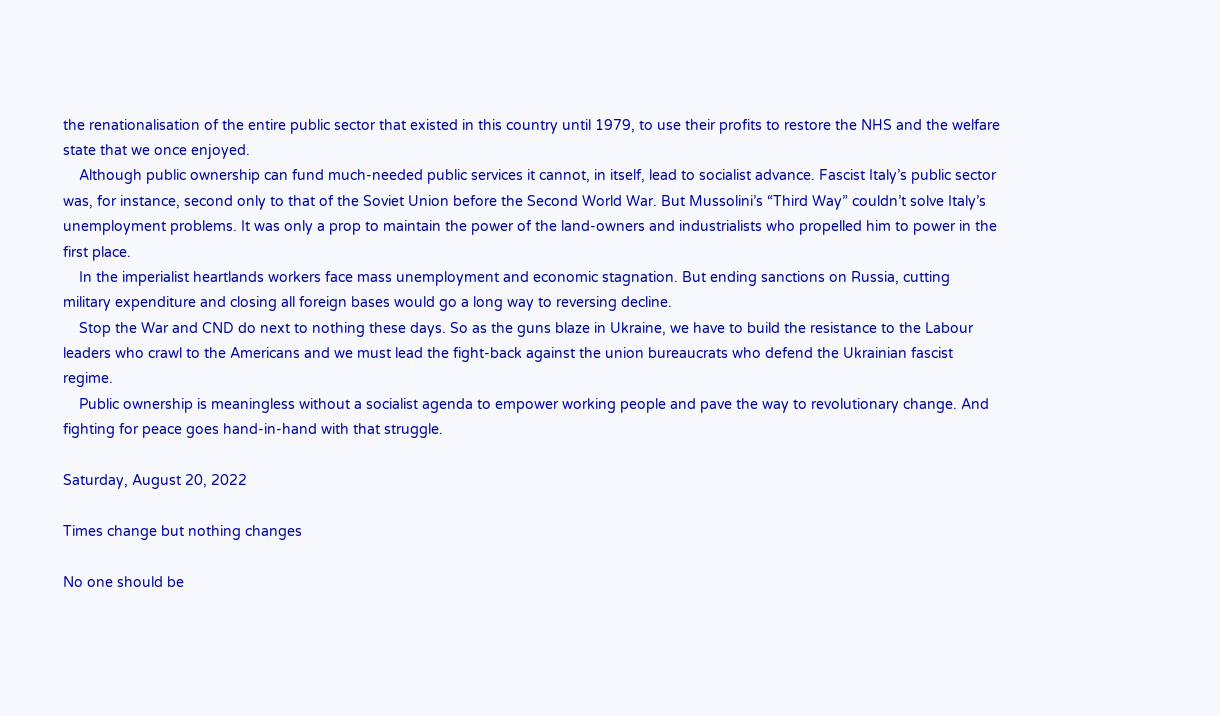the renationalisation of the entire public sector that existed in this country until 1979, to use their profits to restore the NHS and the welfare state that we once enjoyed.
    Although public ownership can fund much-needed public services it cannot, in itself, lead to socialist advance. Fascist Italy’s public sector was, for instance, second only to that of the Soviet Union before the Second World War. But Mussolini’s “Third Way” couldn’t solve Italy’s unemployment problems. It was only a prop to maintain the power of the land-owners and industrialists who propelled him to power in the first place.
    In the imperialist heartlands workers face mass unemployment and economic stagnation. But ending sanctions on Russia, cutting military expenditure and closing all foreign bases would go a long way to reversing decline.
    Stop the War and CND do next to nothing these days. So as the guns blaze in Ukraine, we have to build the resistance to the Labour leaders who crawl to the Americans and we must lead the fight-back against the union bureaucrats who defend the Ukrainian fascist regime.
    Public ownership is meaningless without a socialist agenda to empower working people and pave the way to revolutionary change. And fighting for peace goes hand-in-hand with that struggle.

Saturday, August 20, 2022

Times change but nothing changes

No one should be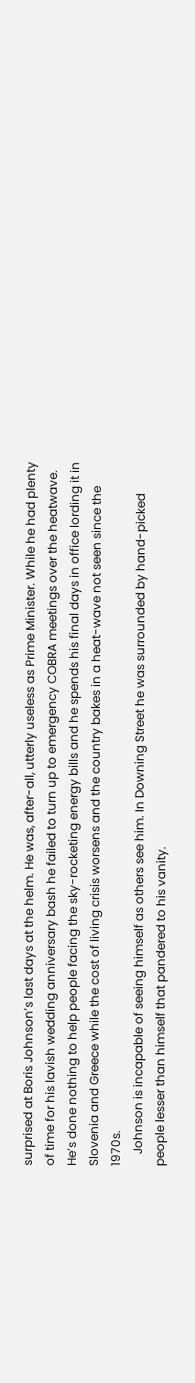surprised at Boris Johnson’s last days at the helm. He was, after-all, utterly useless as Prime Minister. While he had plenty of time for his lavish wedding anniversary bash he failed to turn up to emergency COBRA meetings over the heatwave. He’s done nothing to help people facing the sky-rocketing energy bills and he spends his final days in office lording it in Slovenia and Greece while the cost of living crisis worsens and the country bakes in a heat-wave not seen since the 1970s.
    Johnson is incapable of seeing himself as others see him. In Downing Street he was surrounded by hand-picked people lesser than himself that pandered to his vanity.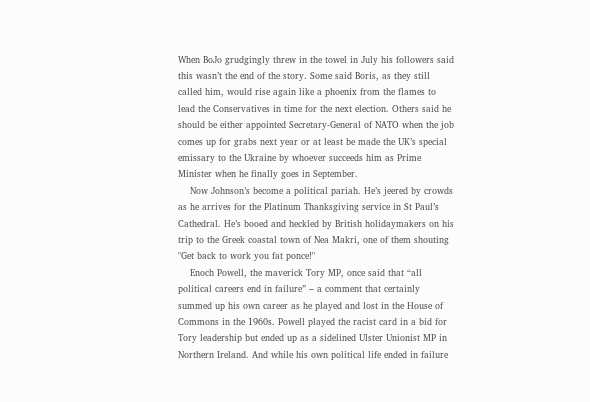When BoJo grudgingly threw in the towel in July his followers said this wasn’t the end of the story. Some said Boris, as they still called him, would rise again like a phoenix from the flames to lead the Conservatives in time for the next election. Others said he should be either appointed Secretary-General of NATO when the job comes up for grabs next year or at least be made the UK’s special emissary to the Ukraine by whoever succeeds him as Prime Minister when he finally goes in September.
    Now Johnson’s become a political pariah. He’s jeered by crowds as he arrives for the Platinum Thanksgiving service in St Paul’s Cathedral. He’s booed and heckled by British holidaymakers on his trip to the Greek coastal town of Nea Makri, one of them shouting "Get back to work you fat ponce!"
    Enoch Powell, the maverick Tory MP, once said that “all political careers end in failure” – a comment that certainly summed up his own career as he played and lost in the House of Commons in the 1960s. Powell played the racist card in a bid for Tory leadership but ended up as a sidelined Ulster Unionist MP in Northern Ireland. And while his own political life ended in failure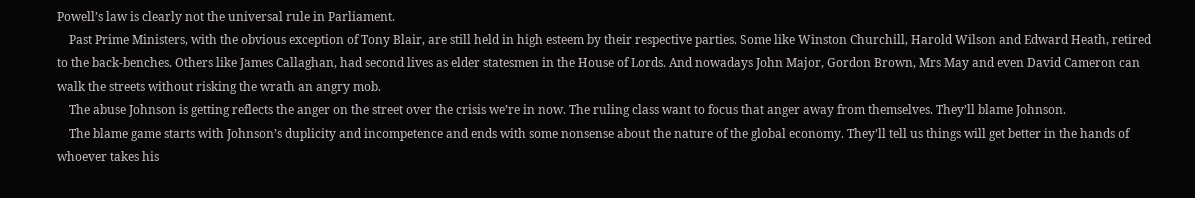Powell’s law is clearly not the universal rule in Parliament.
    Past Prime Ministers, with the obvious exception of Tony Blair, are still held in high esteem by their respective parties. Some like Winston Churchill, Harold Wilson and Edward Heath, retired to the back-benches. Others like James Callaghan, had second lives as elder statesmen in the House of Lords. And nowadays John Major, Gordon Brown, Mrs May and even David Cameron can walk the streets without risking the wrath an angry mob.
    The abuse Johnson is getting reflects the anger on the street over the crisis we’re in now. The ruling class want to focus that anger away from themselves. They’ll blame Johnson.
    The blame game starts with Johnson’s duplicity and incompetence and ends with some nonsense about the nature of the global economy. They’ll tell us things will get better in the hands of whoever takes his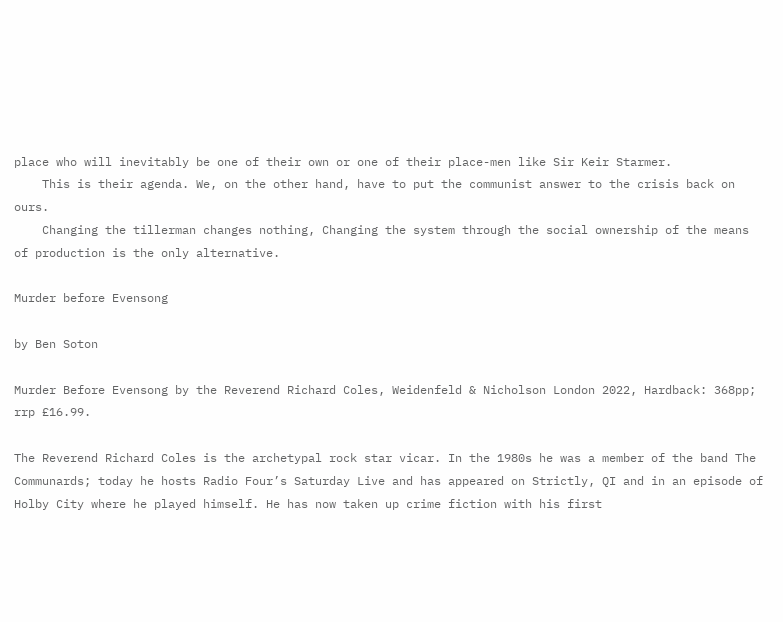place who will inevitably be one of their own or one of their place-men like Sir Keir Starmer.
    This is their agenda. We, on the other hand, have to put the communist answer to the crisis back on ours.
    Changing the tillerman changes nothing, Changing the system through the social ownership of the means of production is the only alternative.

Murder before Evensong

by Ben Soton

Murder Before Evensong by the Reverend Richard Coles, Weidenfeld & Nicholson London 2022, Hardback: 368pp; rrp £16.99.

The Reverend Richard Coles is the archetypal rock star vicar. In the 1980s he was a member of the band The Communards; today he hosts Radio Four’s Saturday Live and has appeared on Strictly, QI and in an episode of Holby City where he played himself. He has now taken up crime fiction with his first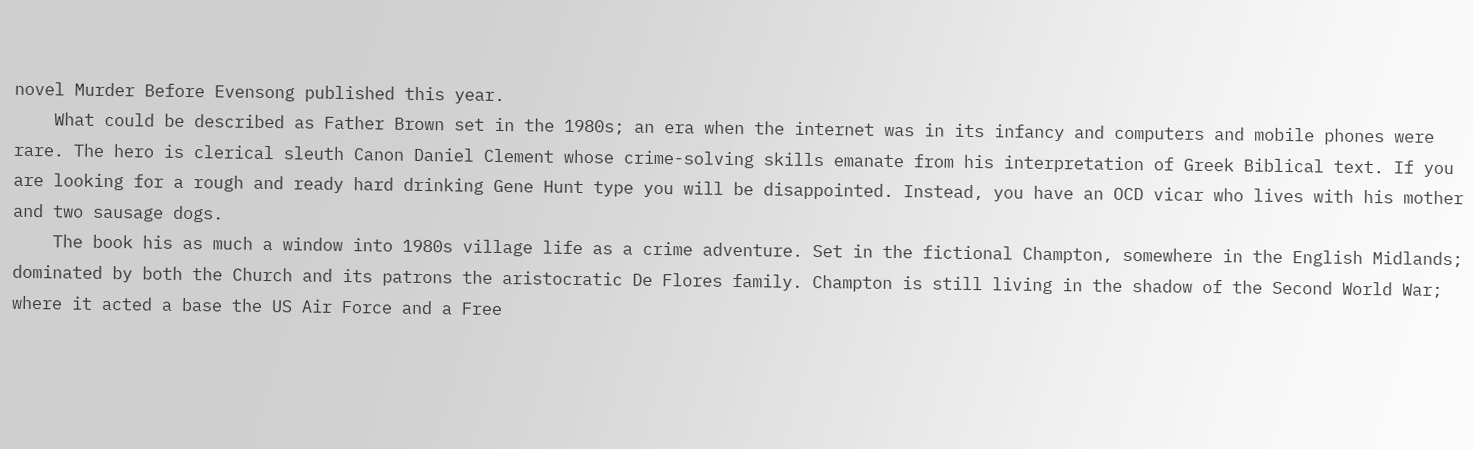novel Murder Before Evensong published this year.
    What could be described as Father Brown set in the 1980s; an era when the internet was in its infancy and computers and mobile phones were rare. The hero is clerical sleuth Canon Daniel Clement whose crime-solving skills emanate from his interpretation of Greek Biblical text. If you are looking for a rough and ready hard drinking Gene Hunt type you will be disappointed. Instead, you have an OCD vicar who lives with his mother and two sausage dogs.
    The book his as much a window into 1980s village life as a crime adventure. Set in the fictional Champton, somewhere in the English Midlands; dominated by both the Church and its patrons the aristocratic De Flores family. Champton is still living in the shadow of the Second World War; where it acted a base the US Air Force and a Free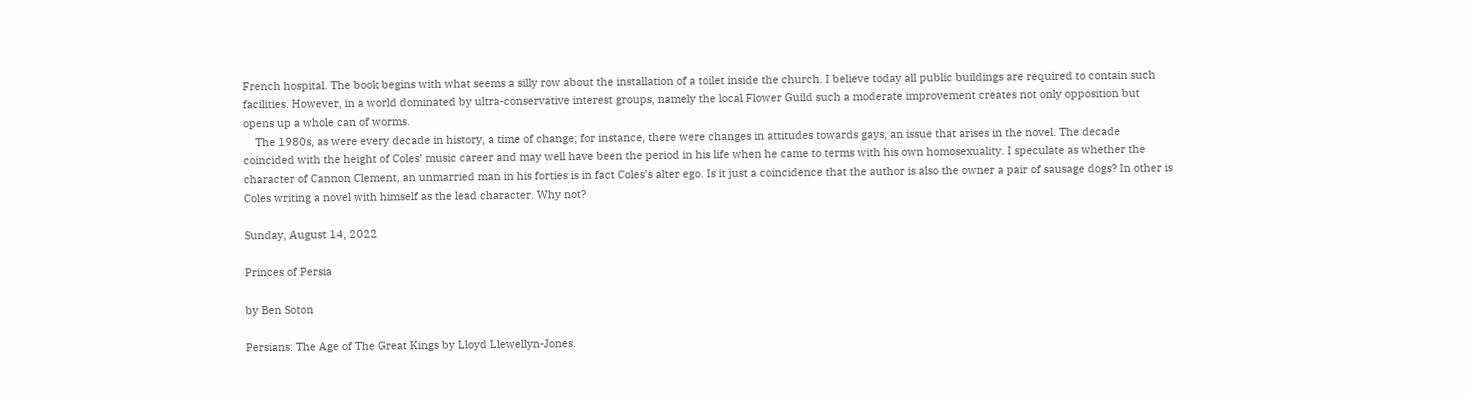French hospital. The book begins with what seems a silly row about the installation of a toilet inside the church. I believe today all public buildings are required to contain such facilities. However, in a world dominated by ultra-conservative interest groups, namely the local Flower Guild such a moderate improvement creates not only opposition but opens up a whole can of worms.
    The 1980s, as were every decade in history, a time of change; for instance, there were changes in attitudes towards gays, an issue that arises in the novel. The decade coincided with the height of Coles’ music career and may well have been the period in his life when he came to terms with his own homosexuality. I speculate as whether the character of Cannon Clement, an unmarried man in his forties is in fact Coles’s alter ego. Is it just a coincidence that the author is also the owner a pair of sausage dogs? In other is Coles writing a novel with himself as the lead character. Why not?

Sunday, August 14, 2022

Princes of Persia

by Ben Soton

Persians: The Age of The Great Kings by Lloyd Llewellyn-Jones.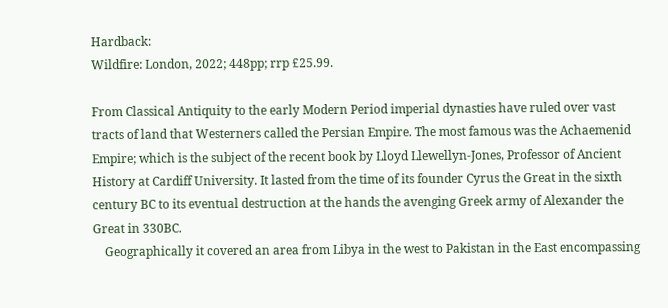Hardback:
Wildfire: London, 2022; 448pp; rrp £25.99.

From Classical Antiquity to the early Modern Period imperial dynasties have ruled over vast tracts of land that Westerners called the Persian Empire. The most famous was the Achaemenid Empire; which is the subject of the recent book by Lloyd Llewellyn-Jones, Professor of Ancient History at Cardiff University. It lasted from the time of its founder Cyrus the Great in the sixth century BC to its eventual destruction at the hands the avenging Greek army of Alexander the Great in 330BC.
    Geographically it covered an area from Libya in the west to Pakistan in the East encompassing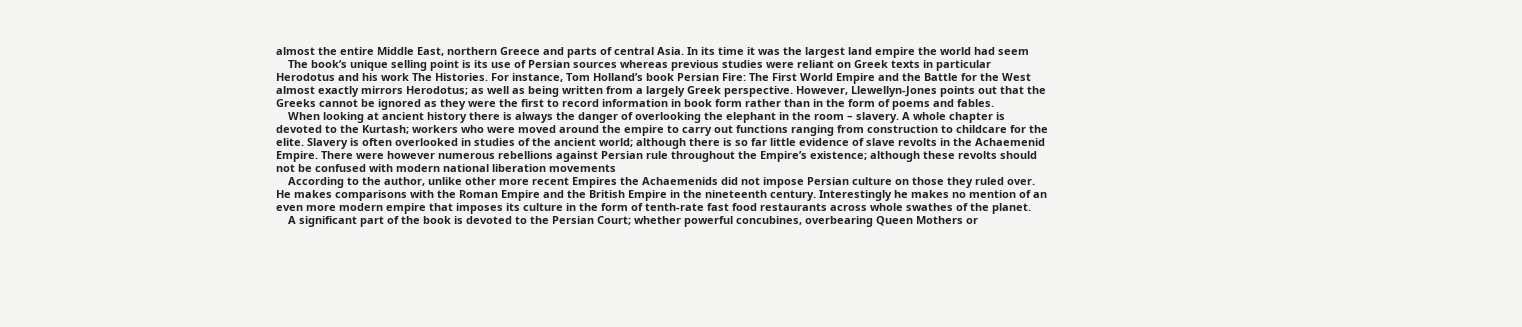almost the entire Middle East, northern Greece and parts of central Asia. In its time it was the largest land empire the world had seem
    The book’s unique selling point is its use of Persian sources whereas previous studies were reliant on Greek texts in particular Herodotus and his work The Histories. For instance, Tom Holland’s book Persian Fire: The First World Empire and the Battle for the West almost exactly mirrors Herodotus; as well as being written from a largely Greek perspective. However, Llewellyn-Jones points out that the Greeks cannot be ignored as they were the first to record information in book form rather than in the form of poems and fables.
    When looking at ancient history there is always the danger of overlooking the elephant in the room – slavery. A whole chapter is devoted to the Kurtash; workers who were moved around the empire to carry out functions ranging from construction to childcare for the elite. Slavery is often overlooked in studies of the ancient world; although there is so far little evidence of slave revolts in the Achaemenid Empire. There were however numerous rebellions against Persian rule throughout the Empire’s existence; although these revolts should not be confused with modern national liberation movements
    According to the author, unlike other more recent Empires the Achaemenids did not impose Persian culture on those they ruled over. He makes comparisons with the Roman Empire and the British Empire in the nineteenth century. Interestingly he makes no mention of an even more modern empire that imposes its culture in the form of tenth-rate fast food restaurants across whole swathes of the planet.
    A significant part of the book is devoted to the Persian Court; whether powerful concubines, overbearing Queen Mothers or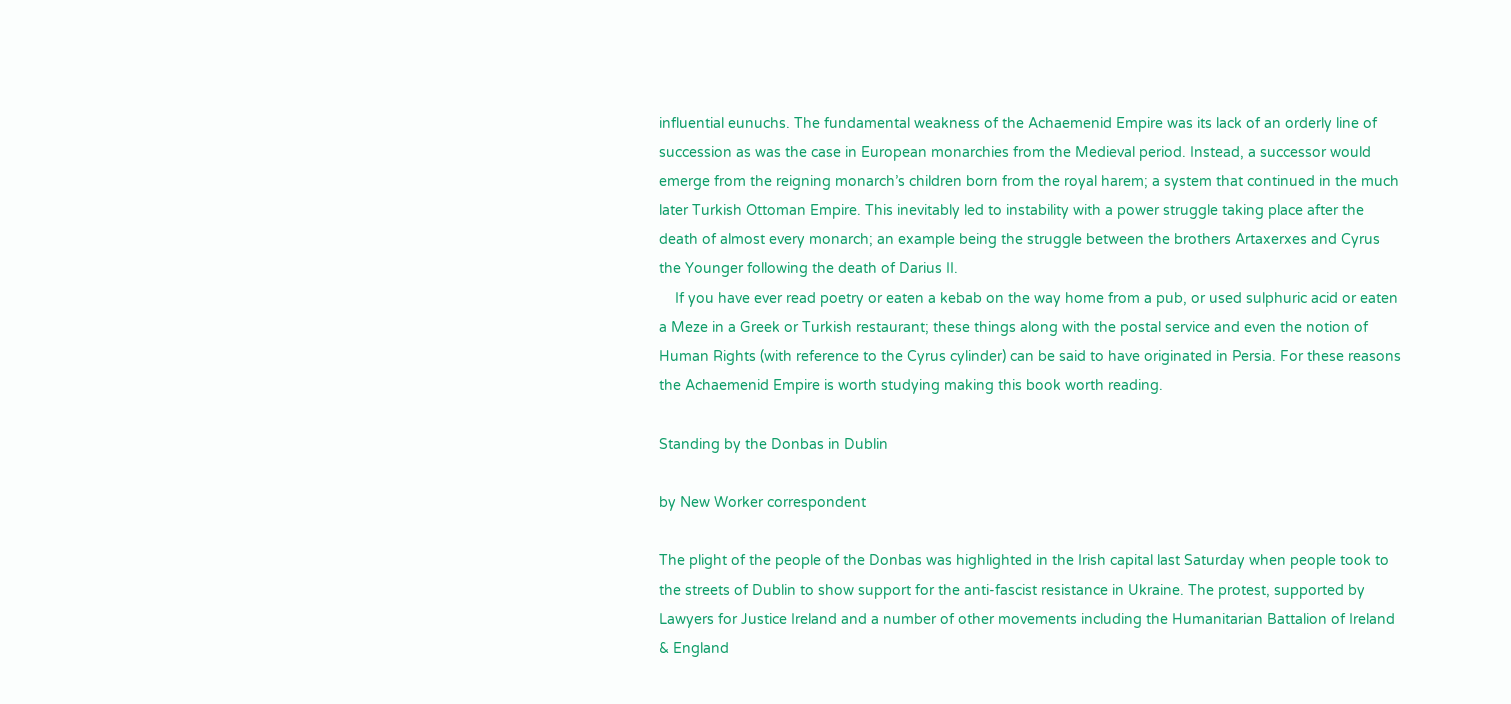influential eunuchs. The fundamental weakness of the Achaemenid Empire was its lack of an orderly line of succession as was the case in European monarchies from the Medieval period. Instead, a successor would emerge from the reigning monarch’s children born from the royal harem; a system that continued in the much later Turkish Ottoman Empire. This inevitably led to instability with a power struggle taking place after the death of almost every monarch; an example being the struggle between the brothers Artaxerxes and Cyrus the Younger following the death of Darius II.
    If you have ever read poetry or eaten a kebab on the way home from a pub, or used sulphuric acid or eaten a Meze in a Greek or Turkish restaurant; these things along with the postal service and even the notion of Human Rights (with reference to the Cyrus cylinder) can be said to have originated in Persia. For these reasons the Achaemenid Empire is worth studying making this book worth reading.

Standing by the Donbas in Dublin

by New Worker correspondent

The plight of the people of the Donbas was highlighted in the Irish capital last Saturday when people took to the streets of Dublin to show support for the anti-fascist resistance in Ukraine. The protest, supported by Lawyers for Justice Ireland and a number of other movements including the Humanitarian Battalion of Ireland & England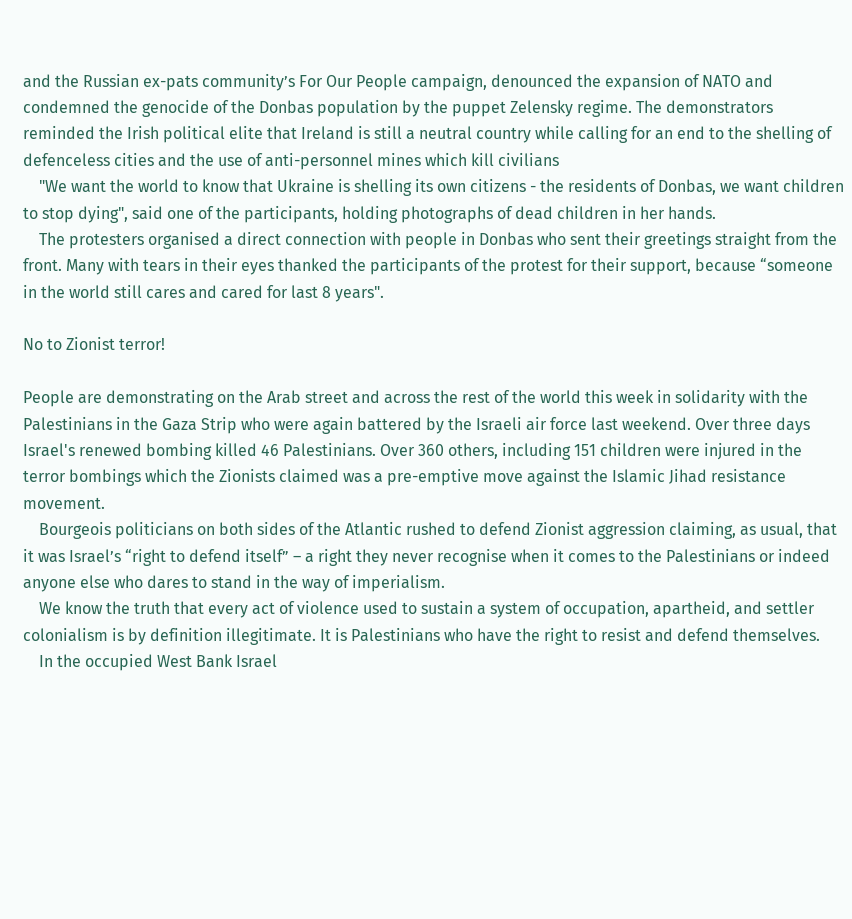and the Russian ex-pats community’s For Our People campaign, denounced the expansion of NATO and condemned the genocide of the Donbas population by the puppet Zelensky regime. The demonstrators reminded the Irish political elite that Ireland is still a neutral country while calling for an end to the shelling of defenceless cities and the use of anti-personnel mines which kill civilians
    "We want the world to know that Ukraine is shelling its own citizens - the residents of Donbas, we want children to stop dying", said one of the participants, holding photographs of dead children in her hands.
    The protesters organised a direct connection with people in Donbas who sent their greetings straight from the front. Many with tears in their eyes thanked the participants of the protest for their support, because “someone in the world still cares and cared for last 8 years".

No to Zionist terror!

People are demonstrating on the Arab street and across the rest of the world this week in solidarity with the Palestinians in the Gaza Strip who were again battered by the Israeli air force last weekend. Over three days Israel's renewed bombing killed 46 Palestinians. Over 360 others, including 151 children were injured in the terror bombings which the Zionists claimed was a pre-emptive move against the Islamic Jihad resistance movement.
    Bourgeois politicians on both sides of the Atlantic rushed to defend Zionist aggression claiming, as usual, that it was Israel’s “right to defend itself” – a right they never recognise when it comes to the Palestinians or indeed anyone else who dares to stand in the way of imperialism.
    We know the truth that every act of violence used to sustain a system of occupation, apartheid, and settler colonialism is by definition illegitimate. It is Palestinians who have the right to resist and defend themselves.
    In the occupied West Bank Israel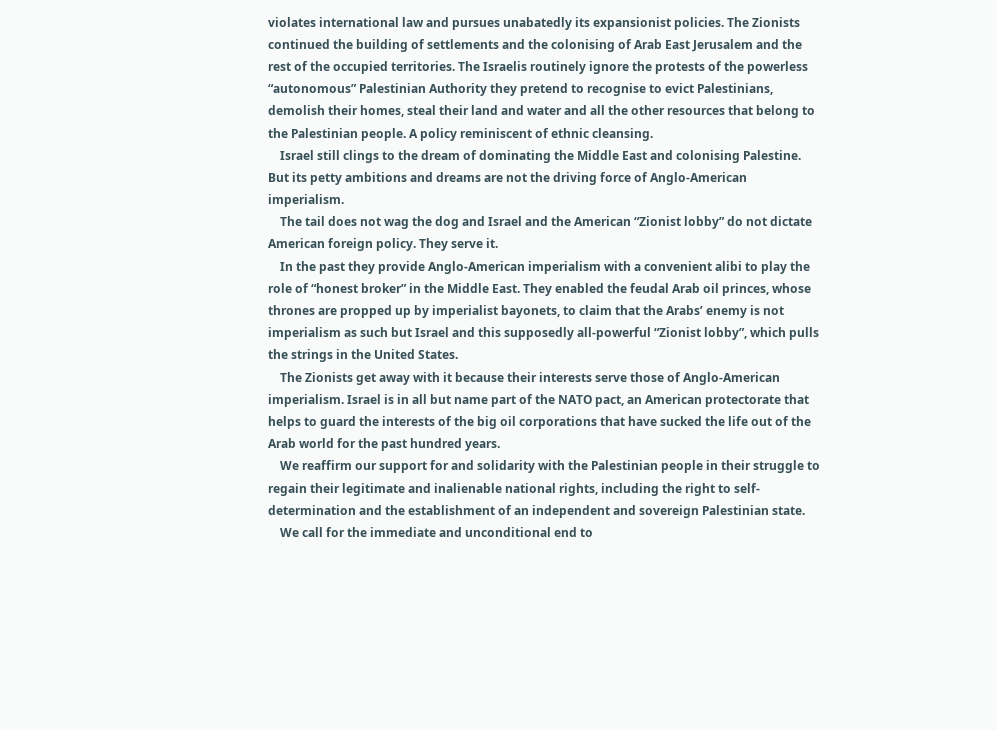violates international law and pursues unabatedly its expansionist policies. The Zionists continued the building of settlements and the colonising of Arab East Jerusalem and the rest of the occupied territories. The Israelis routinely ignore the protests of the powerless “autonomous” Palestinian Authority they pretend to recognise to evict Palestinians, demolish their homes, steal their land and water and all the other resources that belong to the Palestinian people. A policy reminiscent of ethnic cleansing.
    Israel still clings to the dream of dominating the Middle East and colonising Palestine. But its petty ambitions and dreams are not the driving force of Anglo‑American imperialism.
    The tail does not wag the dog and Israel and the American “Zionist lobby” do not dictate American foreign policy. They serve it.
    In the past they provide Anglo‑American imperialism with a convenient alibi to play the role of “honest broker” in the Middle East. They enabled the feudal Arab oil princes, whose thrones are propped up by imperialist bayonets, to claim that the Arabs’ enemy is not imperialism as such but Israel and this supposedly all‑powerful “Zionist lobby”, which pulls the strings in the United States.
    The Zionists get away with it because their interests serve those of Anglo-American imperialism. Israel is in all but name part of the NATO pact, an American protectorate that helps to guard the interests of the big oil corporations that have sucked the life out of the Arab world for the past hundred years.
    We reaffirm our support for and solidarity with the Palestinian people in their struggle to regain their legitimate and inalienable national rights, including the right to self-determination and the establishment of an independent and sovereign Palestinian state.
    We call for the immediate and unconditional end to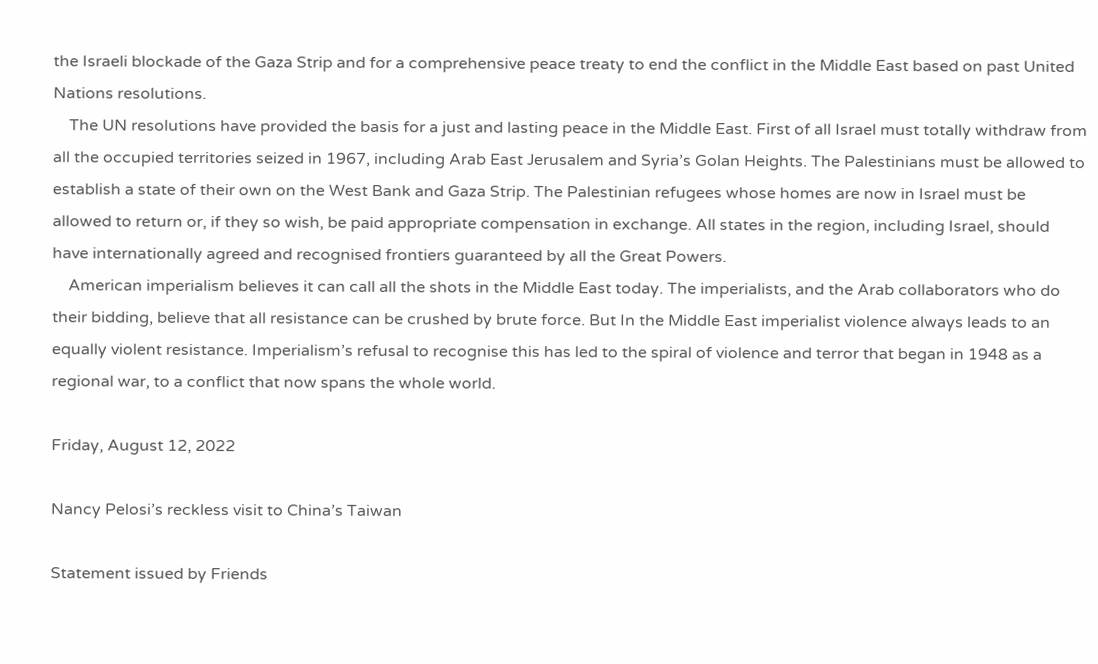the Israeli blockade of the Gaza Strip and for a comprehensive peace treaty to end the conflict in the Middle East based on past United Nations resolutions.
    The UN resolutions have provided the basis for a just and lasting peace in the Middle East. First of all Israel must totally withdraw from all the occupied territories seized in 1967, including Arab East Jerusalem and Syria’s Golan Heights. The Palestinians must be allowed to establish a state of their own on the West Bank and Gaza Strip. The Palestinian refugees whose homes are now in Israel must be allowed to return or, if they so wish, be paid appropriate compensation in exchange. All states in the region, including Israel, should have internationally agreed and recognised frontiers guaranteed by all the Great Powers.
    American imperialism believes it can call all the shots in the Middle East today. The imperialists, and the Arab collaborators who do their bidding, believe that all resistance can be crushed by brute force. But In the Middle East imperialist violence always leads to an equally violent resistance. Imperialism’s refusal to recognise this has led to the spiral of violence and terror that began in 1948 as a regional war, to a conflict that now spans the whole world.

Friday, August 12, 2022

Nancy Pelosi’s reckless visit to China’s Taiwan

Statement issued by Friends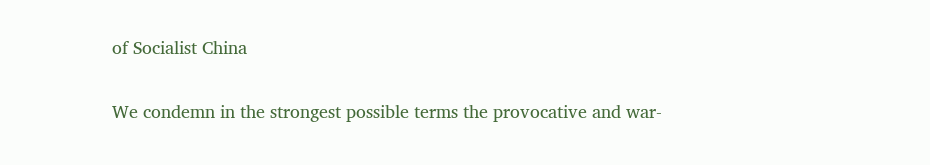of Socialist China

We condemn in the strongest possible terms the provocative and war-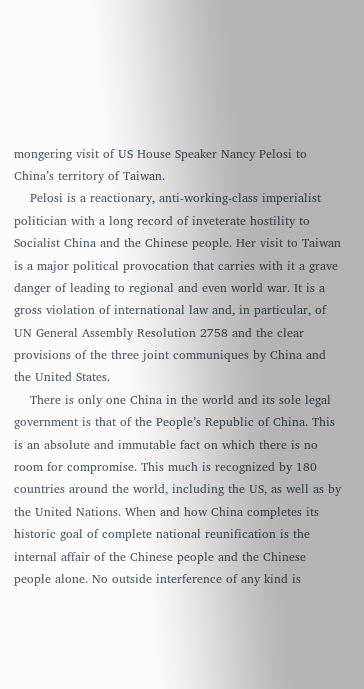mongering visit of US House Speaker Nancy Pelosi to China’s territory of Taiwan.
    Pelosi is a reactionary, anti-working-class imperialist politician with a long record of inveterate hostility to Socialist China and the Chinese people. Her visit to Taiwan is a major political provocation that carries with it a grave danger of leading to regional and even world war. It is a gross violation of international law and, in particular, of UN General Assembly Resolution 2758 and the clear provisions of the three joint communiques by China and the United States.
    There is only one China in the world and its sole legal government is that of the People’s Republic of China. This is an absolute and immutable fact on which there is no room for compromise. This much is recognized by 180 countries around the world, including the US, as well as by the United Nations. When and how China completes its historic goal of complete national reunification is the internal affair of the Chinese people and the Chinese people alone. No outside interference of any kind is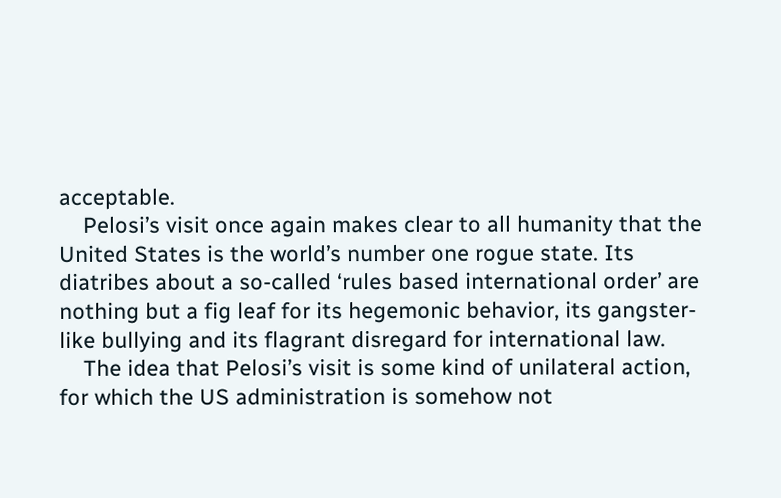acceptable.
    Pelosi’s visit once again makes clear to all humanity that the United States is the world’s number one rogue state. Its diatribes about a so-called ‘rules based international order’ are nothing but a fig leaf for its hegemonic behavior, its gangster-like bullying and its flagrant disregard for international law.
    The idea that Pelosi’s visit is some kind of unilateral action, for which the US administration is somehow not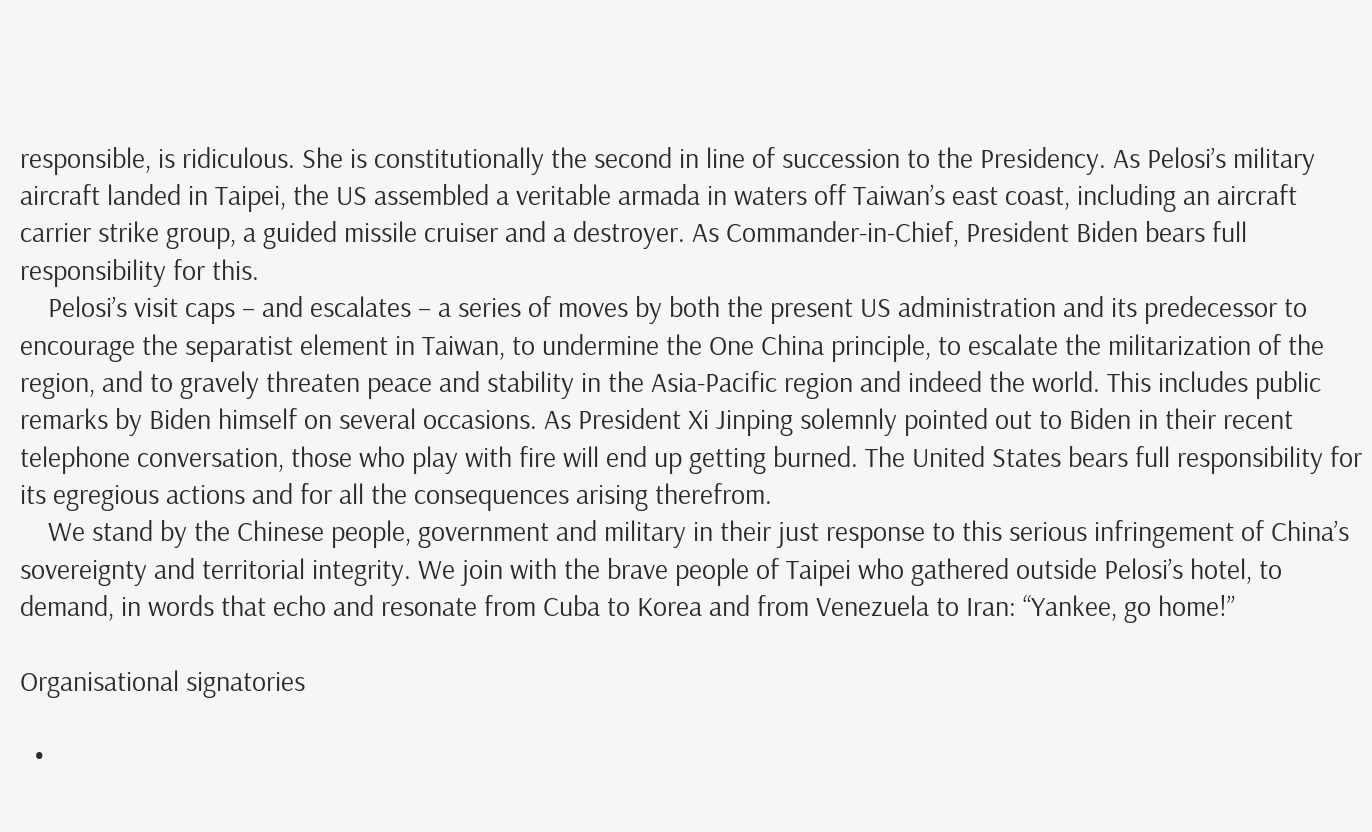responsible, is ridiculous. She is constitutionally the second in line of succession to the Presidency. As Pelosi’s military aircraft landed in Taipei, the US assembled a veritable armada in waters off Taiwan’s east coast, including an aircraft carrier strike group, a guided missile cruiser and a destroyer. As Commander-in-Chief, President Biden bears full responsibility for this.
    Pelosi’s visit caps – and escalates – a series of moves by both the present US administration and its predecessor to encourage the separatist element in Taiwan, to undermine the One China principle, to escalate the militarization of the region, and to gravely threaten peace and stability in the Asia-Pacific region and indeed the world. This includes public remarks by Biden himself on several occasions. As President Xi Jinping solemnly pointed out to Biden in their recent telephone conversation, those who play with fire will end up getting burned. The United States bears full responsibility for its egregious actions and for all the consequences arising therefrom.
    We stand by the Chinese people, government and military in their just response to this serious infringement of China’s sovereignty and territorial integrity. We join with the brave people of Taipei who gathered outside Pelosi’s hotel, to demand, in words that echo and resonate from Cuba to Korea and from Venezuela to Iran: “Yankee, go home!”

Organisational signatories

  •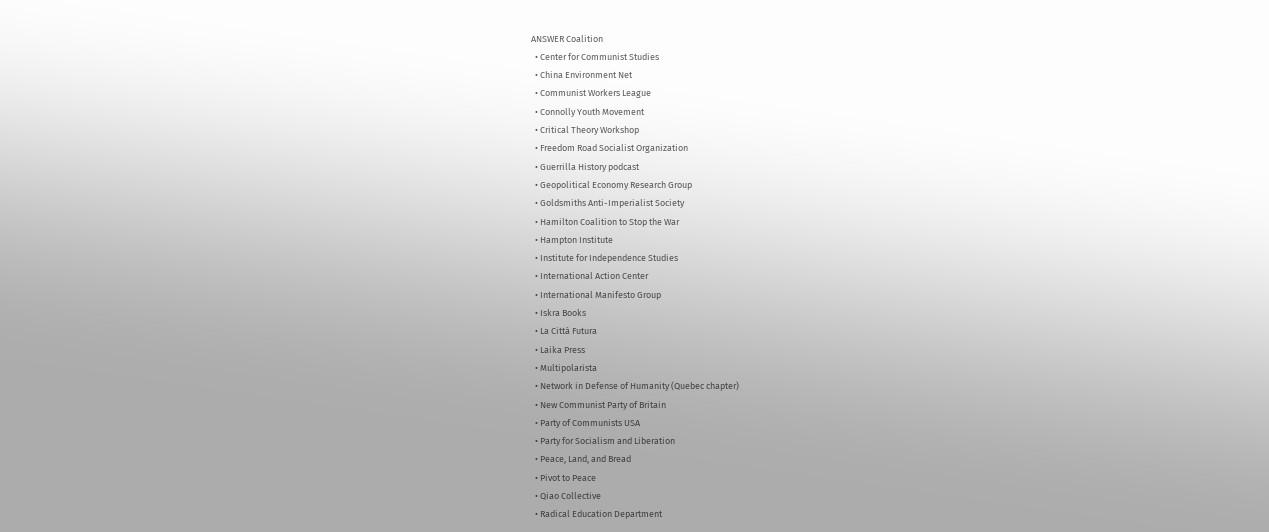ANSWER Coalition
  • Center for Communist Studies
  • China Environment Net
  • Communist Workers League
  • Connolly Youth Movement
  • Critical Theory Workshop
  • Freedom Road Socialist Organization
  • Guerrilla History podcast
  • Geopolitical Economy Research Group
  • Goldsmiths Anti-Imperialist Society
  • Hamilton Coalition to Stop the War
  • Hampton Institute
  • Institute for Independence Studies
  • International Action Center
  • International Manifesto Group
  • Iskra Books
  • La Città Futura
  • Laika Press
  • Multipolarista
  • Network in Defense of Humanity (Quebec chapter)
  • New Communist Party of Britain
  • Party of Communists USA
  • Party for Socialism and Liberation
  • Peace, Land, and Bread
  • Pivot to Peace
  • Qiao Collective
  • Radical Education Department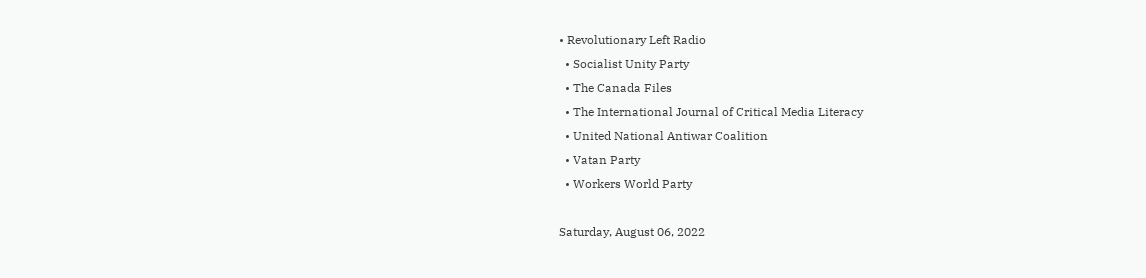• Revolutionary Left Radio
  • Socialist Unity Party
  • The Canada Files
  • The International Journal of Critical Media Literacy
  • United National Antiwar Coalition
  • Vatan Party
  • Workers World Party

Saturday, August 06, 2022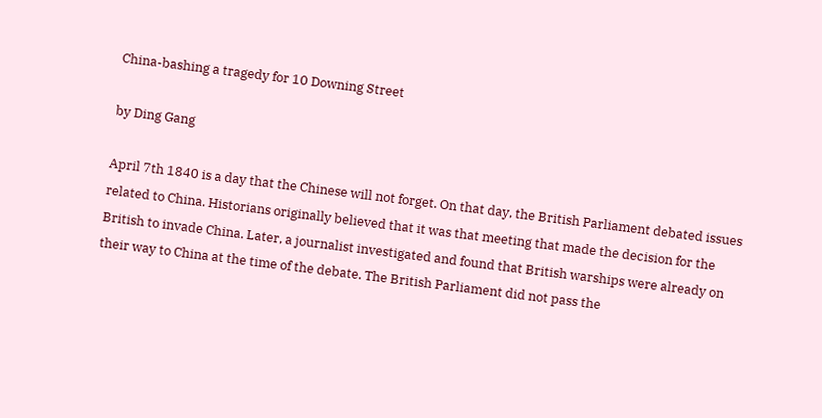China-bashing a tragedy for 10 Downing Street

by Ding Gang

April 7th 1840 is a day that the Chinese will not forget. On that day, the British Parliament debated issues related to China. Historians originally believed that it was that meeting that made the decision for the British to invade China. Later, a journalist investigated and found that British warships were already on their way to China at the time of the debate. The British Parliament did not pass the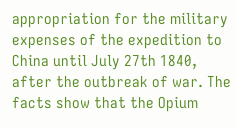appropriation for the military expenses of the expedition to China until July 27th 1840, after the outbreak of war. The facts show that the Opium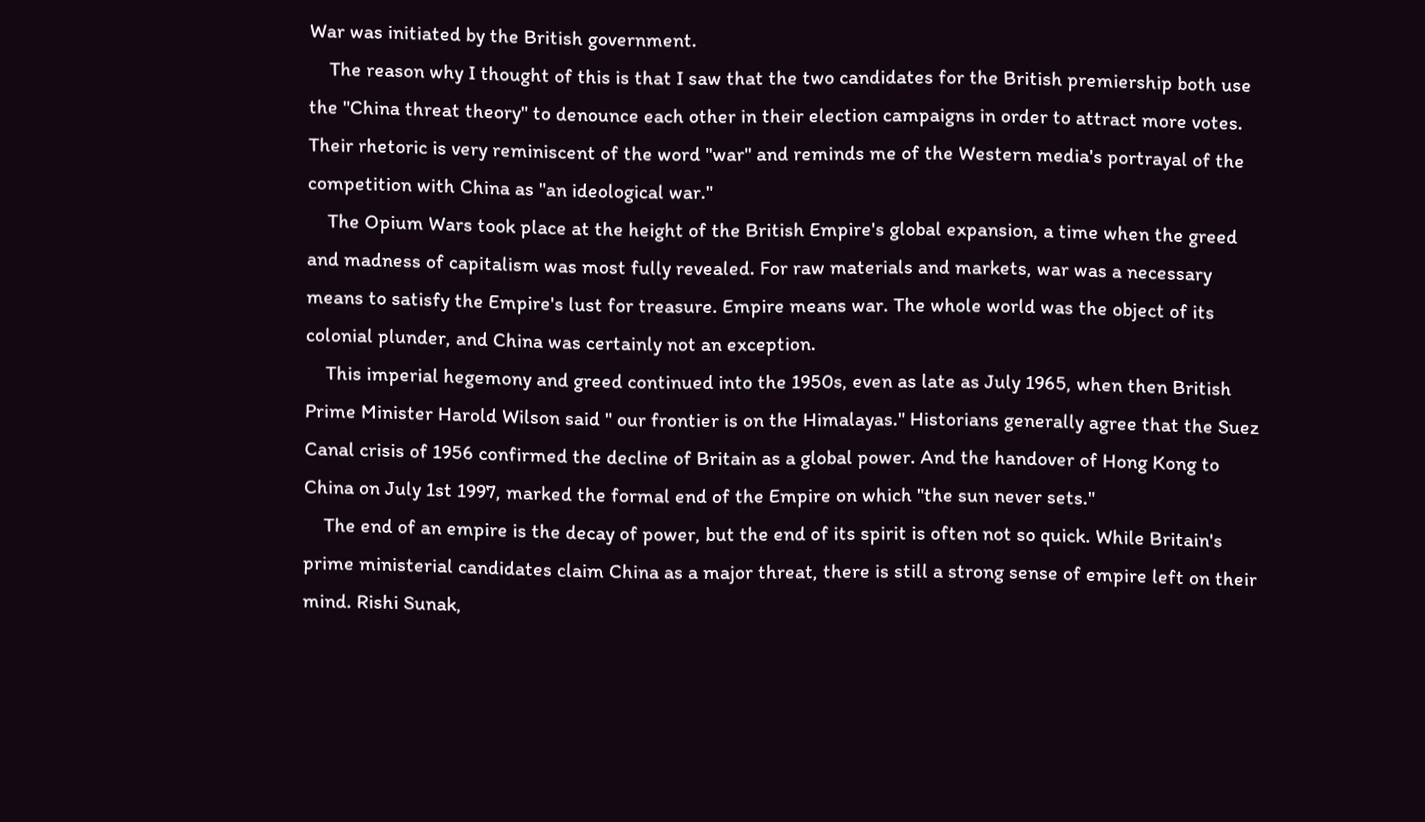War was initiated by the British government.
    The reason why I thought of this is that I saw that the two candidates for the British premiership both use the "China threat theory" to denounce each other in their election campaigns in order to attract more votes. Their rhetoric is very reminiscent of the word "war" and reminds me of the Western media's portrayal of the competition with China as "an ideological war."
    The Opium Wars took place at the height of the British Empire's global expansion, a time when the greed and madness of capitalism was most fully revealed. For raw materials and markets, war was a necessary means to satisfy the Empire's lust for treasure. Empire means war. The whole world was the object of its colonial plunder, and China was certainly not an exception.
    This imperial hegemony and greed continued into the 1950s, even as late as July 1965, when then British Prime Minister Harold Wilson said " our frontier is on the Himalayas." Historians generally agree that the Suez Canal crisis of 1956 confirmed the decline of Britain as a global power. And the handover of Hong Kong to China on July 1st 1997, marked the formal end of the Empire on which "the sun never sets."
    The end of an empire is the decay of power, but the end of its spirit is often not so quick. While Britain's prime ministerial candidates claim China as a major threat, there is still a strong sense of empire left on their mind. Rishi Sunak,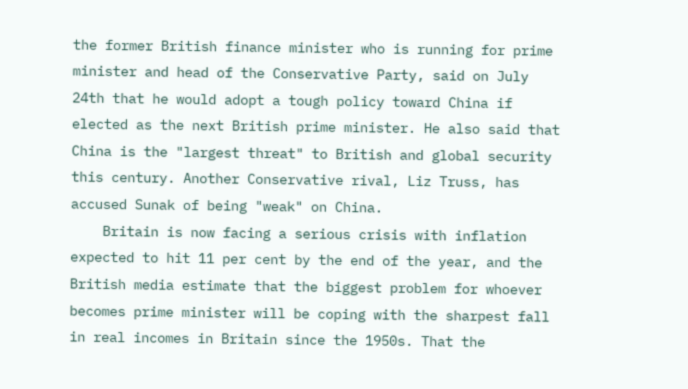the former British finance minister who is running for prime minister and head of the Conservative Party, said on July 24th that he would adopt a tough policy toward China if elected as the next British prime minister. He also said that China is the "largest threat" to British and global security this century. Another Conservative rival, Liz Truss, has accused Sunak of being "weak" on China.
    Britain is now facing a serious crisis with inflation expected to hit 11 per cent by the end of the year, and the British media estimate that the biggest problem for whoever becomes prime minister will be coping with the sharpest fall in real incomes in Britain since the 1950s. That the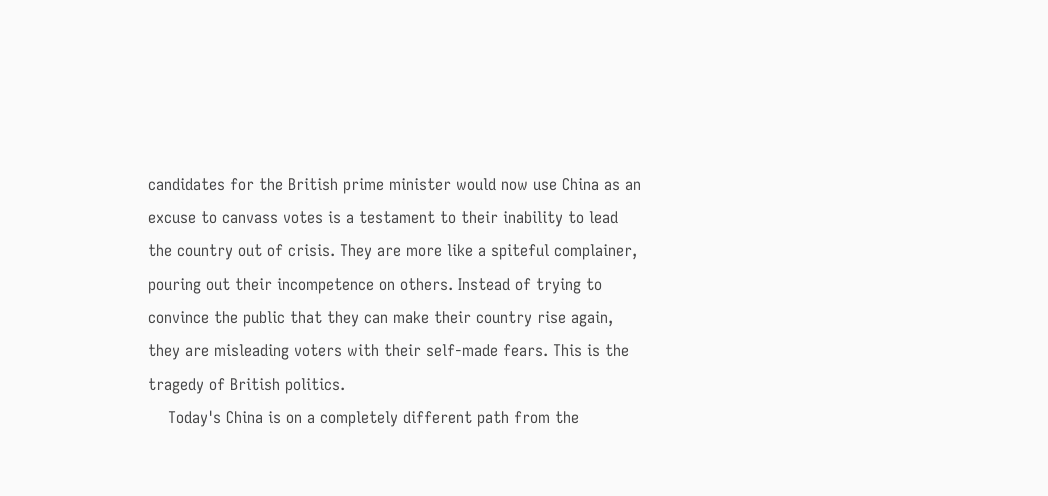candidates for the British prime minister would now use China as an excuse to canvass votes is a testament to their inability to lead the country out of crisis. They are more like a spiteful complainer, pouring out their incompetence on others. Instead of trying to convince the public that they can make their country rise again, they are misleading voters with their self-made fears. This is the tragedy of British politics.
    Today's China is on a completely different path from the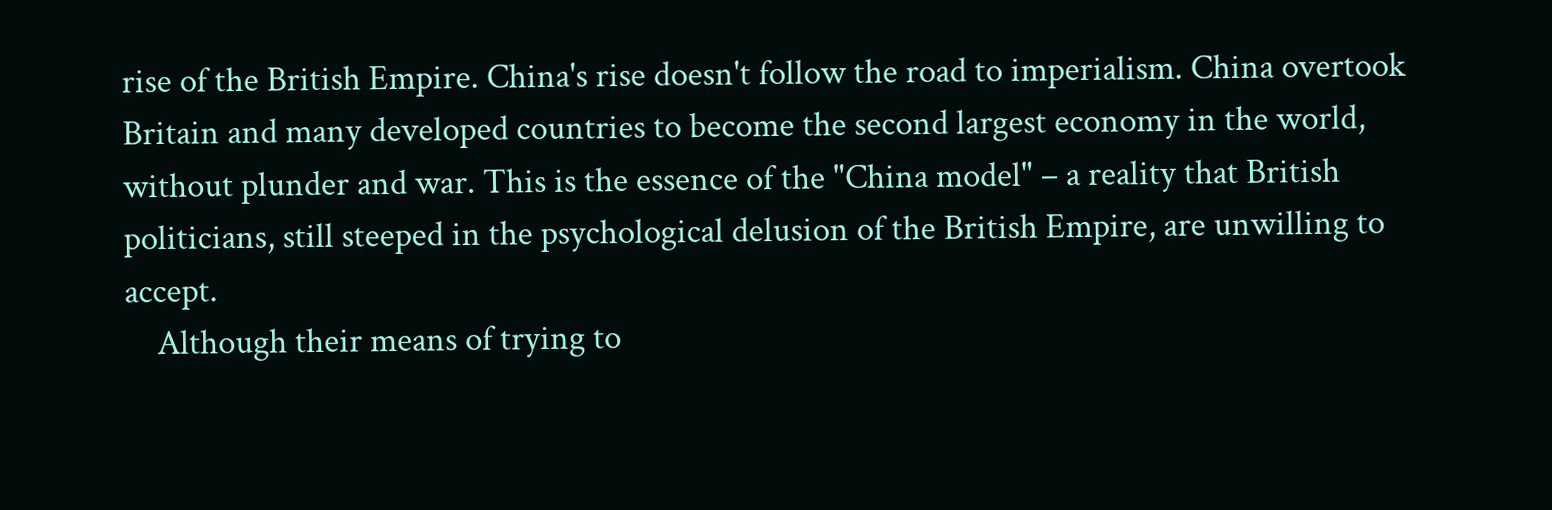rise of the British Empire. China's rise doesn't follow the road to imperialism. China overtook Britain and many developed countries to become the second largest economy in the world, without plunder and war. This is the essence of the "China model" – a reality that British politicians, still steeped in the psychological delusion of the British Empire, are unwilling to accept.
    Although their means of trying to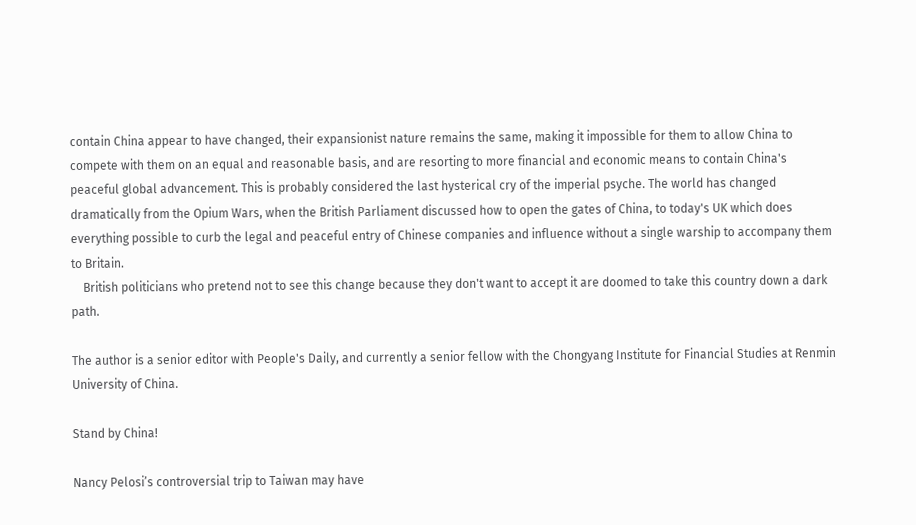contain China appear to have changed, their expansionist nature remains the same, making it impossible for them to allow China to compete with them on an equal and reasonable basis, and are resorting to more financial and economic means to contain China's peaceful global advancement. This is probably considered the last hysterical cry of the imperial psyche. The world has changed dramatically from the Opium Wars, when the British Parliament discussed how to open the gates of China, to today's UK which does everything possible to curb the legal and peaceful entry of Chinese companies and influence without a single warship to accompany them to Britain.
    British politicians who pretend not to see this change because they don't want to accept it are doomed to take this country down a dark path.

The author is a senior editor with People's Daily, and currently a senior fellow with the Chongyang Institute for Financial Studies at Renmin University of China.

Stand by China!

Nancy Pelosi’s controversial trip to Taiwan may have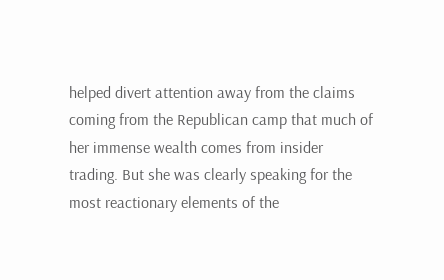helped divert attention away from the claims coming from the Republican camp that much of her immense wealth comes from insider trading. But she was clearly speaking for the most reactionary elements of the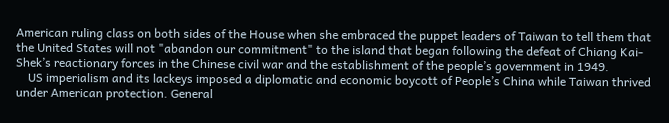American ruling class on both sides of the House when she embraced the puppet leaders of Taiwan to tell them that the United States will not "abandon our commitment" to the island that began following the defeat of Chiang Kai-Shek’s reactionary forces in the Chinese civil war and the establishment of the people’s government in 1949.
    US imperialism and its lackeys imposed a diplomatic and economic boycott of People’s China while Taiwan thrived under American protection. General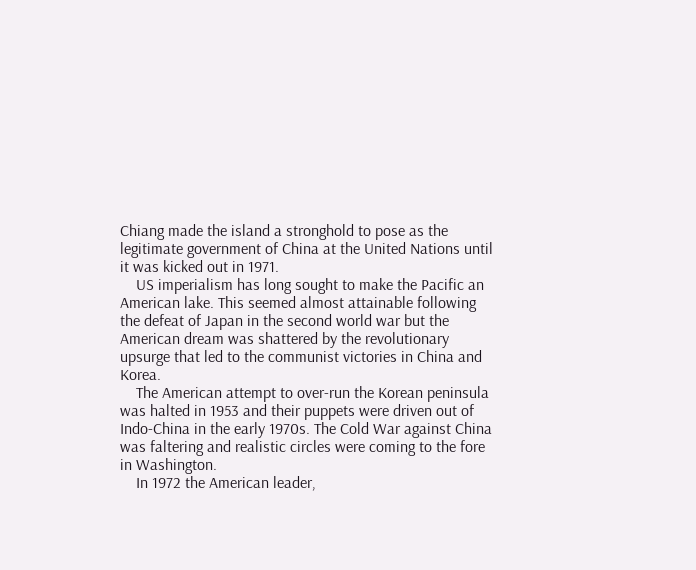Chiang made the island a stronghold to pose as the legitimate government of China at the United Nations until it was kicked out in 1971.
    US imperialism has long sought to make the Pacific an American lake. This seemed almost attainable following the defeat of Japan in the second world war but the American dream was shattered by the revolutionary upsurge that led to the communist victories in China and Korea.
    The American attempt to over-run the Korean peninsula was halted in 1953 and their puppets were driven out of Indo-China in the early 1970s. The Cold War against China was faltering and realistic circles were coming to the fore in Washington.
    In 1972 the American leader,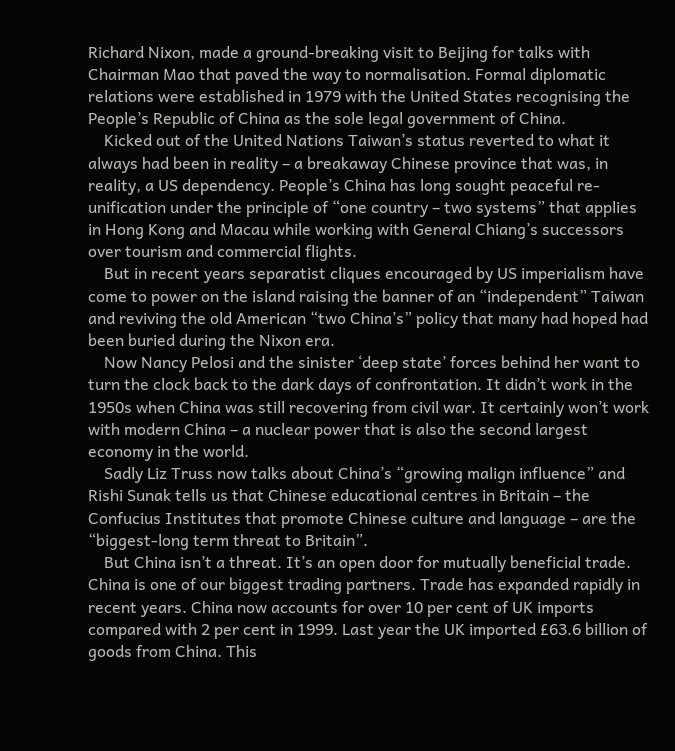Richard Nixon, made a ground-breaking visit to Beijing for talks with Chairman Mao that paved the way to normalisation. Formal diplomatic relations were established in 1979 with the United States recognising the People’s Republic of China as the sole legal government of China.
    Kicked out of the United Nations Taiwan’s status reverted to what it always had been in reality – a breakaway Chinese province that was, in reality, a US dependency. People’s China has long sought peaceful re-unification under the principle of “one country – two systems” that applies in Hong Kong and Macau while working with General Chiang’s successors over tourism and commercial flights.
    But in recent years separatist cliques encouraged by US imperialism have come to power on the island raising the banner of an “independent” Taiwan and reviving the old American “two China’s” policy that many had hoped had been buried during the Nixon era.
    Now Nancy Pelosi and the sinister ‘deep state’ forces behind her want to turn the clock back to the dark days of confrontation. It didn’t work in the 1950s when China was still recovering from civil war. It certainly won’t work with modern China – a nuclear power that is also the second largest economy in the world.
    Sadly Liz Truss now talks about China’s “growing malign influence” and Rishi Sunak tells us that Chinese educational centres in Britain – the Confucius Institutes that promote Chinese culture and language – are the “biggest-long term threat to Britain”.
    But China isn’t a threat. It’s an open door for mutually beneficial trade. China is one of our biggest trading partners. Trade has expanded rapidly in recent years. China now accounts for over 10 per cent of UK imports compared with 2 per cent in 1999. Last year the UK imported £63.6 billion of goods from China. This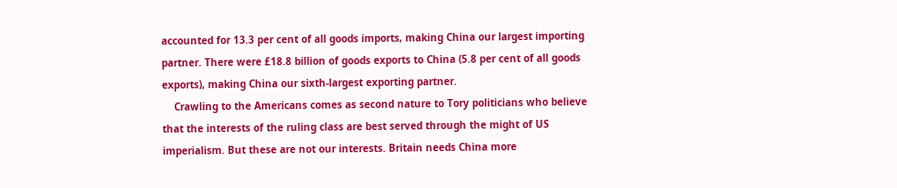accounted for 13.3 per cent of all goods imports, making China our largest importing partner. There were £18.8 billion of goods exports to China (5.8 per cent of all goods exports), making China our sixth-largest exporting partner.
    Crawling to the Americans comes as second nature to Tory politicians who believe that the interests of the ruling class are best served through the might of US imperialism. But these are not our interests. Britain needs China more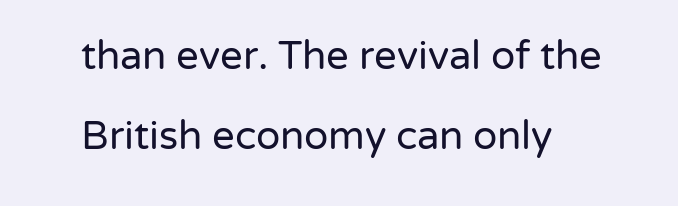than ever. The revival of the British economy can only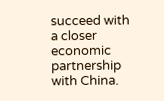succeed with a closer economic partnership with China.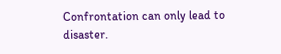Confrontation can only lead to disaster.